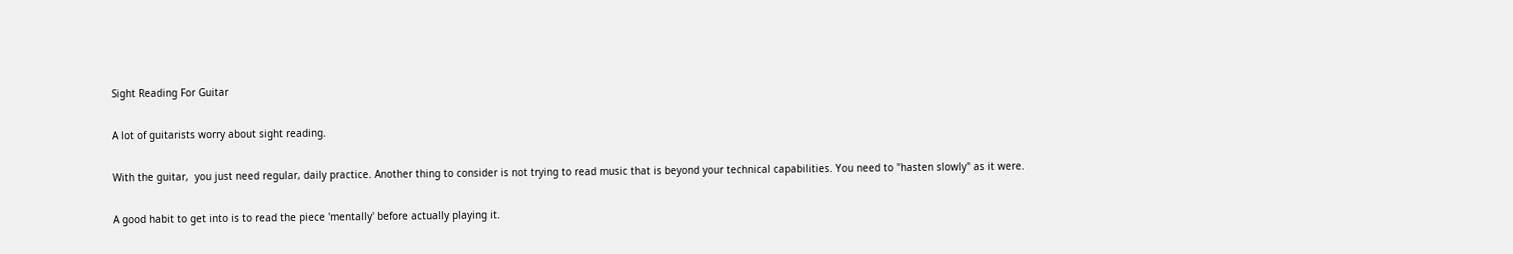Sight Reading For Guitar

A lot of guitarists worry about sight reading.

With the guitar,  you just need regular, daily practice. Another thing to consider is not trying to read music that is beyond your technical capabilities. You need to "hasten slowly" as it were.

A good habit to get into is to read the piece 'mentally' before actually playing it.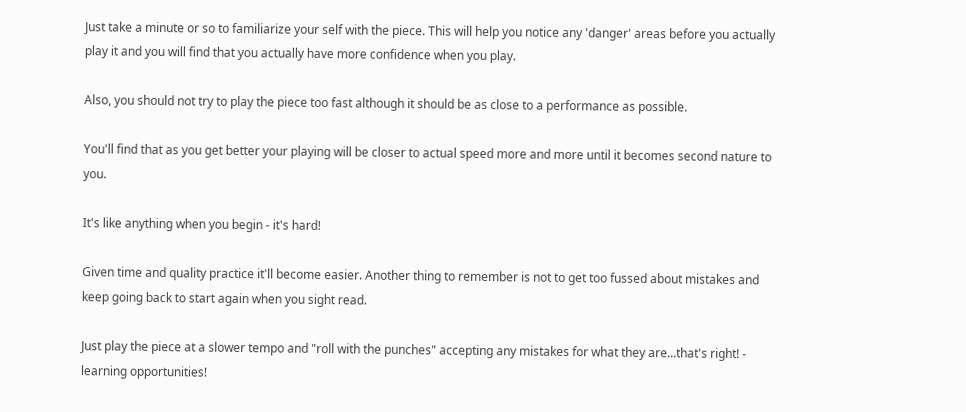Just take a minute or so to familiarize your self with the piece. This will help you notice any 'danger' areas before you actually play it and you will find that you actually have more confidence when you play.

Also, you should not try to play the piece too fast although it should be as close to a performance as possible.

You'll find that as you get better your playing will be closer to actual speed more and more until it becomes second nature to you.

It's like anything when you begin - it's hard!

Given time and quality practice it'll become easier. Another thing to remember is not to get too fussed about mistakes and keep going back to start again when you sight read.

Just play the piece at a slower tempo and "roll with the punches" accepting any mistakes for what they are...that's right! - learning opportunities!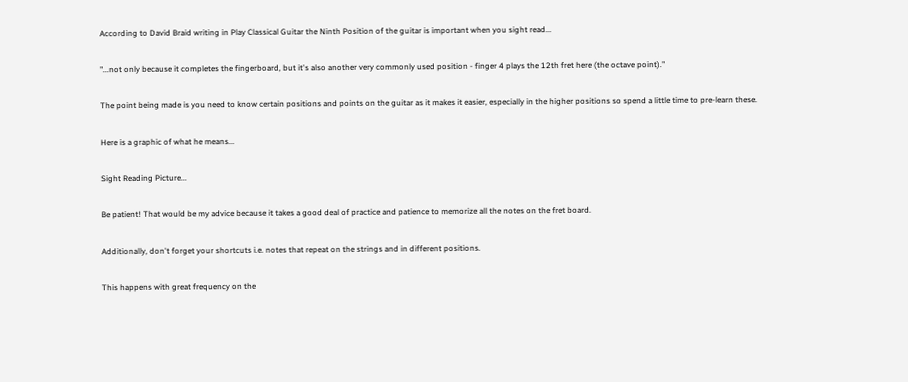According to David Braid writing in Play Classical Guitar the Ninth Position of the guitar is important when you sight read...

"...not only because it completes the fingerboard, but it's also another very commonly used position - finger 4 plays the 12th fret here (the octave point)."

The point being made is you need to know certain positions and points on the guitar as it makes it easier, especially in the higher positions so spend a little time to pre-learn these.

Here is a graphic of what he means...

Sight Reading Picture...

Be patient! That would be my advice because it takes a good deal of practice and patience to memorize all the notes on the fret board.

Additionally, don't forget your shortcuts i.e. notes that repeat on the strings and in different positions.

This happens with great frequency on the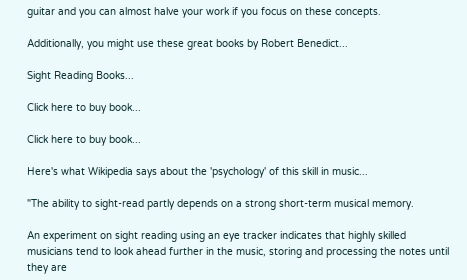guitar and you can almost halve your work if you focus on these concepts.

Additionally, you might use these great books by Robert Benedict...

Sight Reading Books...

Click here to buy book...

Click here to buy book...

Here's what Wikipedia says about the 'psychology' of this skill in music...

"The ability to sight-read partly depends on a strong short-term musical memory.

An experiment on sight reading using an eye tracker indicates that highly skilled musicians tend to look ahead further in the music, storing and processing the notes until they are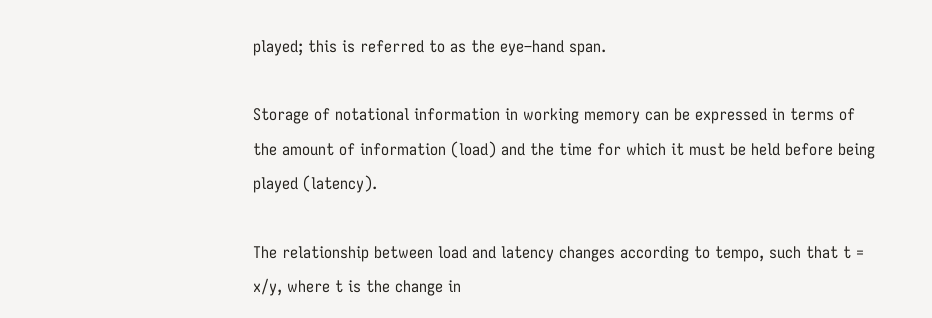played; this is referred to as the eye–hand span.

Storage of notational information in working memory can be expressed in terms of the amount of information (load) and the time for which it must be held before being played (latency).

The relationship between load and latency changes according to tempo, such that t = x/y, where t is the change in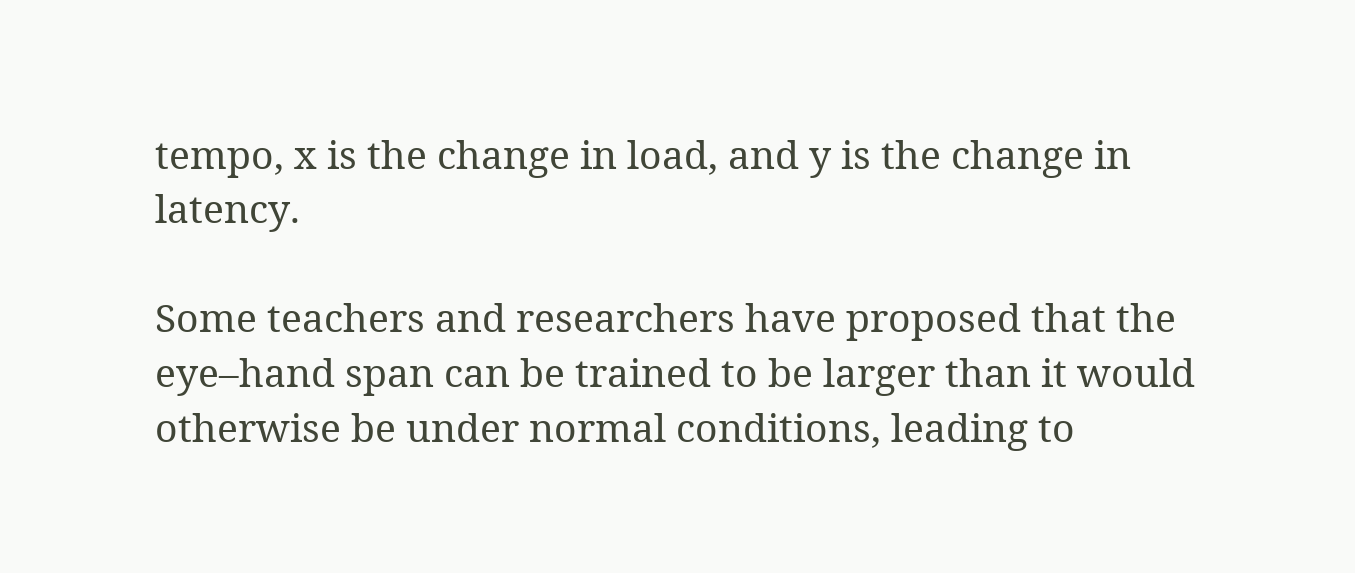tempo, x is the change in load, and y is the change in latency.

Some teachers and researchers have proposed that the eye–hand span can be trained to be larger than it would otherwise be under normal conditions, leading to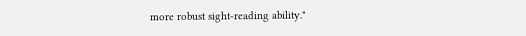more robust sight-reading ability."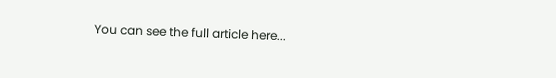You can see the full article here...